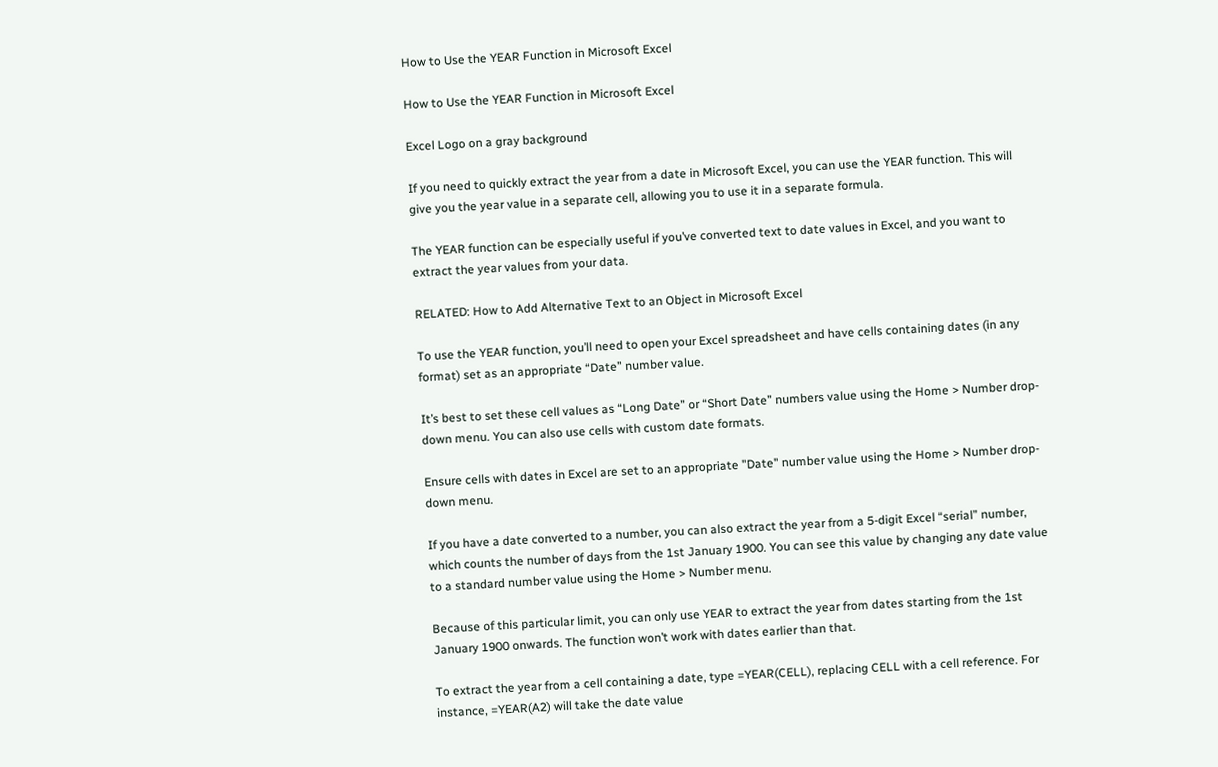How to Use the YEAR Function in Microsoft Excel

How to Use the YEAR Function in Microsoft Excel

Excel Logo on a gray background

If you need to quickly extract the year from a date in Microsoft Excel, you can use the YEAR function. This will give you the year value in a separate cell, allowing you to use it in a separate formula.

The YEAR function can be especially useful if you’ve converted text to date values in Excel, and you want to extract the year values from your data.

RELATED: How to Add Alternative Text to an Object in Microsoft Excel

To use the YEAR function, you’ll need to open your Excel spreadsheet and have cells containing dates (in any format) set as an appropriate “Date” number value.

It’s best to set these cell values as “Long Date” or “Short Date” numbers value using the Home > Number drop-down menu. You can also use cells with custom date formats.

Ensure cells with dates in Excel are set to an appropriate "Date" number value using the Home > Number drop-down menu.

If you have a date converted to a number, you can also extract the year from a 5-digit Excel “serial” number, which counts the number of days from the 1st January 1900. You can see this value by changing any date value to a standard number value using the Home > Number menu.

Because of this particular limit, you can only use YEAR to extract the year from dates starting from the 1st January 1900 onwards. The function won’t work with dates earlier than that.

To extract the year from a cell containing a date, type =YEAR(CELL), replacing CELL with a cell reference. For instance, =YEAR(A2) will take the date value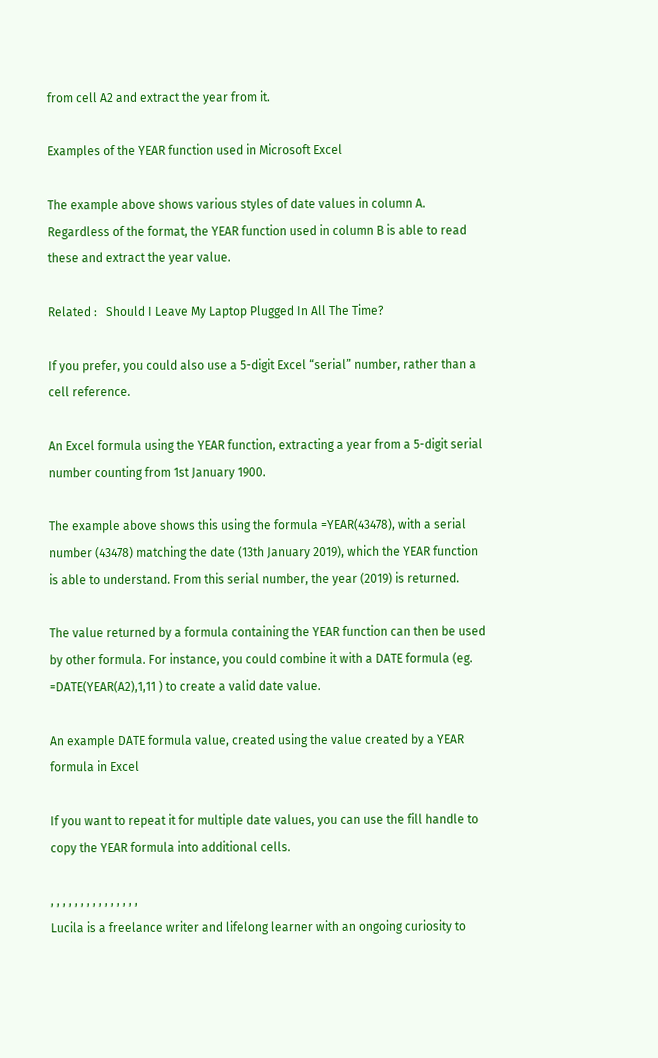from cell A2 and extract the year from it.

Examples of the YEAR function used in Microsoft Excel

The example above shows various styles of date values in column A. Regardless of the format, the YEAR function used in column B is able to read these and extract the year value.

Related :   Should I Leave My Laptop Plugged In All The Time?

If you prefer, you could also use a 5-digit Excel “serial” number, rather than a cell reference.

An Excel formula using the YEAR function, extracting a year from a 5-digit serial number counting from 1st January 1900.

The example above shows this using the formula =YEAR(43478), with a serial number (43478) matching the date (13th January 2019), which the YEAR function is able to understand. From this serial number, the year (2019) is returned.

The value returned by a formula containing the YEAR function can then be used by other formula. For instance, you could combine it with a DATE formula (eg. =DATE(YEAR(A2),1,11 ) to create a valid date value.

An example DATE formula value, created using the value created by a YEAR formula in Excel

If you want to repeat it for multiple date values, you can use the fill handle to copy the YEAR formula into additional cells.

, , , , , , , , , , , , , , ,
Lucila is a freelance writer and lifelong learner with an ongoing curiosity to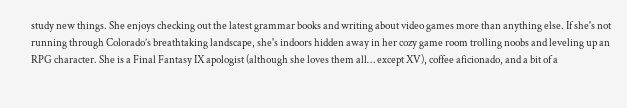study new things. She enjoys checking out the latest grammar books and writing about video games more than anything else. If she's not running through Colorado’s breathtaking landscape, she's indoors hidden away in her cozy game room trolling noobs and leveling up an RPG character. She is a Final Fantasy IX apologist (although she loves them all… except XV), coffee aficionado, and a bit of a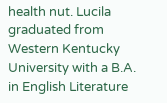health nut. Lucila graduated from Western Kentucky University with a B.A. in English Literature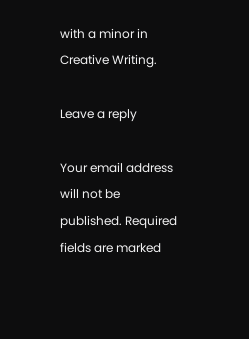with a minor in Creative Writing.

Leave a reply

Your email address will not be published. Required fields are marked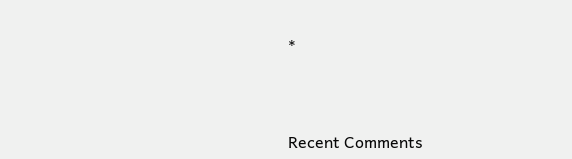*



Recent Comments